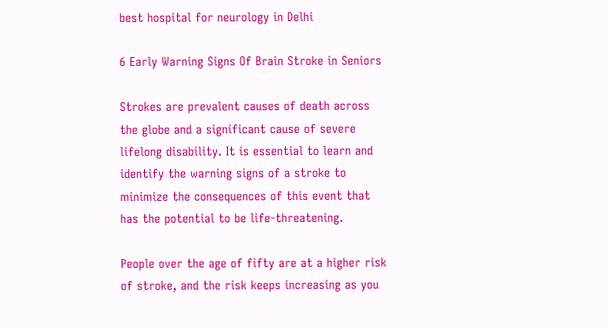best hospital for neurology in Delhi

6 Early Warning Signs Of Brain Stroke in Seniors

Strokes are prevalent causes of death across the globe and a significant cause of severe lifelong disability. It is essential to learn and identify the warning signs of a stroke to minimize the consequences of this event that has the potential to be life-threatening.

People over the age of fifty are at a higher risk of stroke, and the risk keeps increasing as you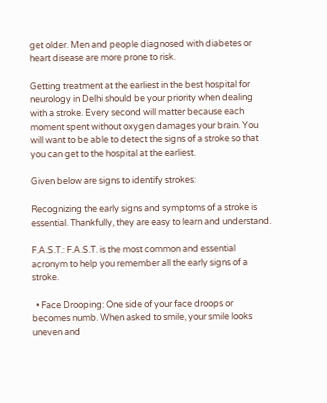get older. Men and people diagnosed with diabetes or heart disease are more prone to risk.

Getting treatment at the earliest in the best hospital for neurology in Delhi should be your priority when dealing with a stroke. Every second will matter because each moment spent without oxygen damages your brain. You will want to be able to detect the signs of a stroke so that you can get to the hospital at the earliest.

Given below are signs to identify strokes:

Recognizing the early signs and symptoms of a stroke is essential. Thankfully, they are easy to learn and understand.

F.A.S.T.: F.A.S.T. is the most common and essential acronym to help you remember all the early signs of a stroke.

  • Face Drooping: One side of your face droops or becomes numb. When asked to smile, your smile looks uneven and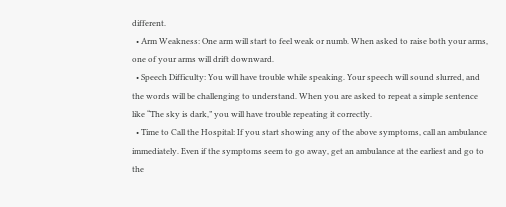different.
  • Arm Weakness: One arm will start to feel weak or numb. When asked to raise both your arms, one of your arms will drift downward.
  • Speech Difficulty: You will have trouble while speaking. Your speech will sound slurred, and the words will be challenging to understand. When you are asked to repeat a simple sentence like “The sky is dark,” you will have trouble repeating it correctly.
  • Time to Call the Hospital: If you start showing any of the above symptoms, call an ambulance immediately. Even if the symptoms seem to go away, get an ambulance at the earliest and go to the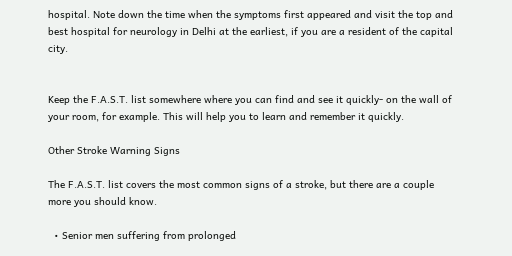hospital. Note down the time when the symptoms first appeared and visit the top and best hospital for neurology in Delhi at the earliest, if you are a resident of the capital city.


Keep the F.A.S.T. list somewhere where you can find and see it quickly- on the wall of your room, for example. This will help you to learn and remember it quickly.

Other Stroke Warning Signs

The F.A.S.T. list covers the most common signs of a stroke, but there are a couple more you should know.

  • Senior men suffering from prolonged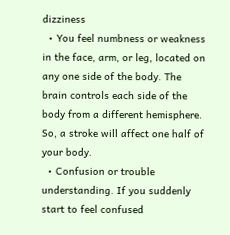dizziness
  • You feel numbness or weakness in the face, arm, or leg, located on any one side of the body. The brain controls each side of the body from a different hemisphere. So, a stroke will affect one half of your body.
  • Confusion or trouble understanding. If you suddenly start to feel confused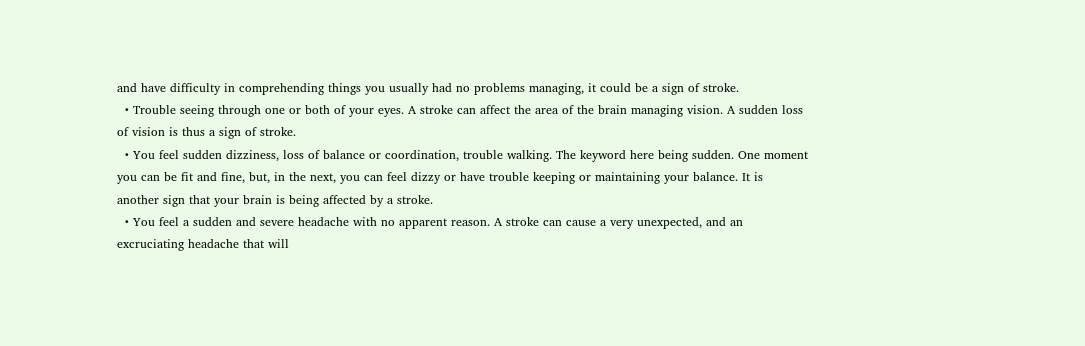and have difficulty in comprehending things you usually had no problems managing, it could be a sign of stroke.
  • Trouble seeing through one or both of your eyes. A stroke can affect the area of the brain managing vision. A sudden loss of vision is thus a sign of stroke.
  • You feel sudden dizziness, loss of balance or coordination, trouble walking. The keyword here being sudden. One moment you can be fit and fine, but, in the next, you can feel dizzy or have trouble keeping or maintaining your balance. It is another sign that your brain is being affected by a stroke.
  • You feel a sudden and severe headache with no apparent reason. A stroke can cause a very unexpected, and an excruciating headache that will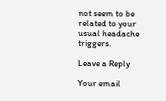not seem to be related to your usual headache triggers.

Leave a Reply

Your email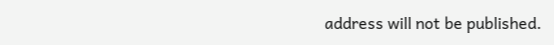address will not be published.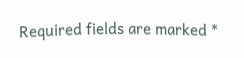Required fields are marked *